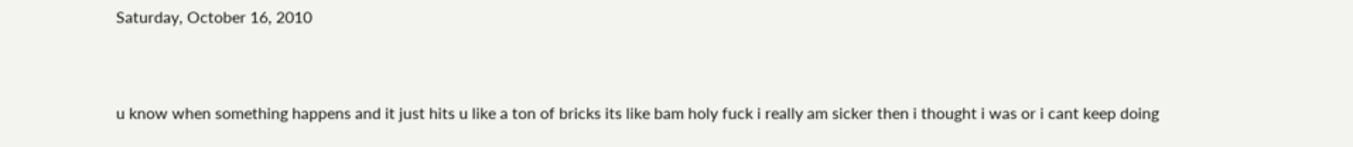Saturday, October 16, 2010


u know when something happens and it just hits u like a ton of bricks its like bam holy fuck i really am sicker then i thought i was or i cant keep doing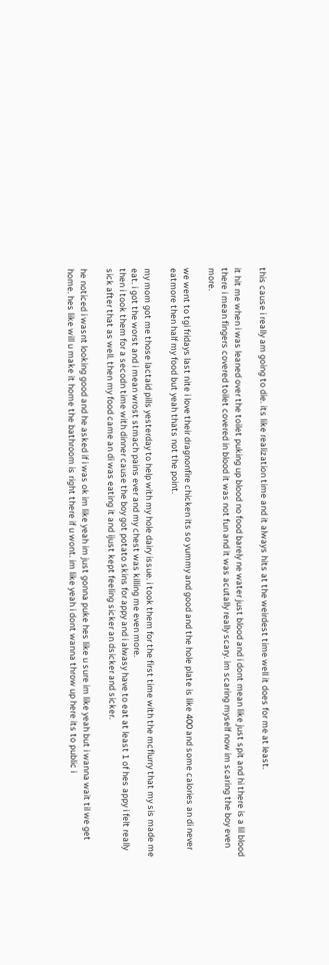this cause i really am going to die. its like realization time and it always hits at the weirdest time well it does for me at least.

it hit me when i was leaned over the toilet puking up blood no food barely ne water just blood and i dont mean like just spit and hi there is a lil blood there i mean fingers covered toilet covered in blood it was not fun and it was acutally really scary. im scaring myself now im scaring the boy even more.

we went to tgi fridays last nite i love their dragnonfire chicken its so yummy and good and the hole plate is like 400 and some calories an di never eatmore then half my food but yeah thats not the point.

my mom got me those lactaid pills yesterday to help with my hole dairy issue. i took them for the first time with the mcflurry that my sis made me eat. i got the worst and i mean wrost stmach pains ever and my chest was killing me even more.
then i took them for a secodn time with dinner cause the boy got potato skins for appy and i alwasy have to eat at least 1 of hes appy i felt really sick after that as well. then my food came an di was eating it and ijust kept feeling sicker an dsicker and sicker.

he noticed i wasnt looking good and he asked if i was ok im like yeah im just gonna puke hes like u sure im like yeah but i wanna wait til we get home. hes like will u make it home the bathroom is right there if u wont. im like yeah i dont wanna throw up here its to public i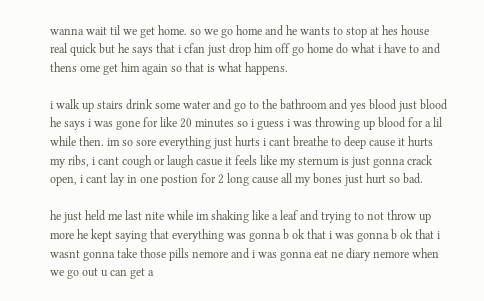wanna wait til we get home. so we go home and he wants to stop at hes house real quick but he says that i cfan just drop him off go home do what i have to and thens ome get him again so that is what happens.

i walk up stairs drink some water and go to the bathroom and yes blood just blood he says i was gone for like 20 minutes so i guess i was throwing up blood for a lil while then. im so sore everything just hurts i cant breathe to deep cause it hurts my ribs, i cant cough or laugh casue it feels like my sternum is just gonna crack open, i cant lay in one postion for 2 long cause all my bones just hurt so bad.

he just held me last nite while im shaking like a leaf and trying to not throw up more he kept saying that everything was gonna b ok that i was gonna b ok that i wasnt gonna take those pills nemore and i was gonna eat ne diary nemore when we go out u can get a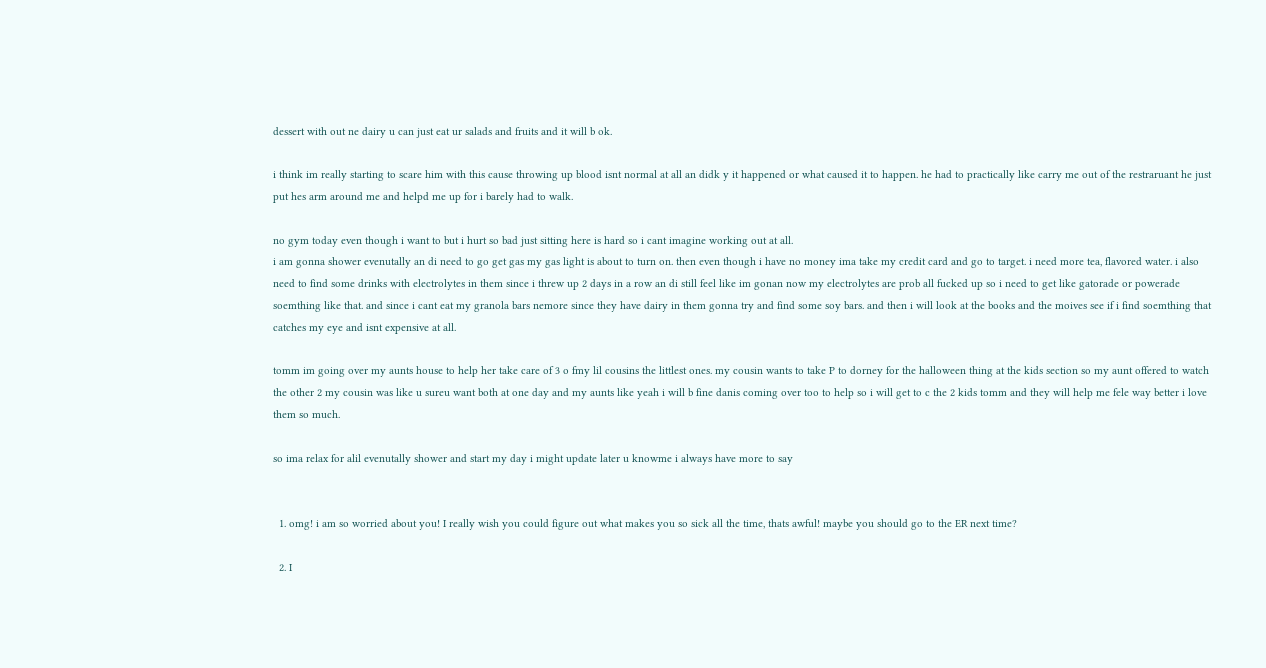dessert with out ne dairy u can just eat ur salads and fruits and it will b ok.

i think im really starting to scare him with this cause throwing up blood isnt normal at all an didk y it happened or what caused it to happen. he had to practically like carry me out of the restraruant he just put hes arm around me and helpd me up for i barely had to walk.

no gym today even though i want to but i hurt so bad just sitting here is hard so i cant imagine working out at all.
i am gonna shower evenutally an di need to go get gas my gas light is about to turn on. then even though i have no money ima take my credit card and go to target. i need more tea, flavored water. i also need to find some drinks with electrolytes in them since i threw up 2 days in a row an di still feel like im gonan now my electrolytes are prob all fucked up so i need to get like gatorade or powerade soemthing like that. and since i cant eat my granola bars nemore since they have dairy in them gonna try and find some soy bars. and then i will look at the books and the moives see if i find soemthing that catches my eye and isnt expensive at all.

tomm im going over my aunts house to help her take care of 3 o fmy lil cousins the littlest ones. my cousin wants to take P to dorney for the halloween thing at the kids section so my aunt offered to watch the other 2 my cousin was like u sureu want both at one day and my aunts like yeah i will b fine danis coming over too to help so i will get to c the 2 kids tomm and they will help me fele way better i love them so much.

so ima relax for alil evenutally shower and start my day i might update later u knowme i always have more to say


  1. omg! i am so worried about you! I really wish you could figure out what makes you so sick all the time, thats awful! maybe you should go to the ER next time?

  2. I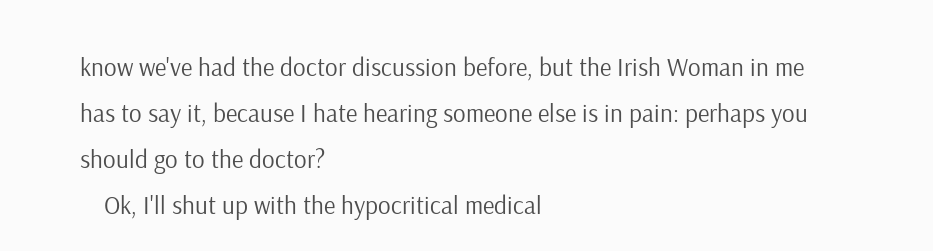know we've had the doctor discussion before, but the Irish Woman in me has to say it, because I hate hearing someone else is in pain: perhaps you should go to the doctor?
    Ok, I'll shut up with the hypocritical medical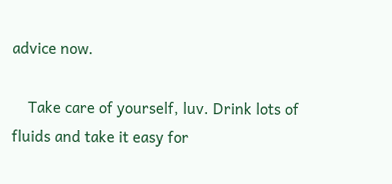advice now.

    Take care of yourself, luv. Drink lots of fluids and take it easy for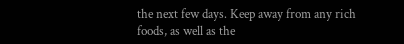the next few days. Keep away from any rich foods, as well as the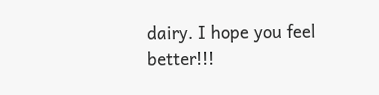dairy. I hope you feel better!!!